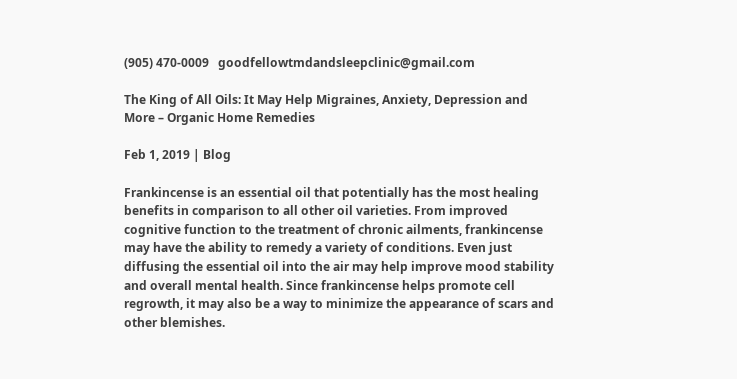(905) 470-0009   goodfellowtmdandsleepclinic@gmail.com

The King of All Oils: It May Help Migraines, Anxiety, Depression and More – Organic Home Remedies

Feb 1, 2019 | Blog

Frankincense is an essential oil that potentially has the most healing benefits in comparison to all other oil varieties. From improved cognitive function to the treatment of chronic ailments, frankincense may have the ability to remedy a variety of conditions. Even just diffusing the essential oil into the air may help improve mood stability and overall mental health. Since frankincense helps promote cell regrowth, it may also be a way to minimize the appearance of scars and other blemishes.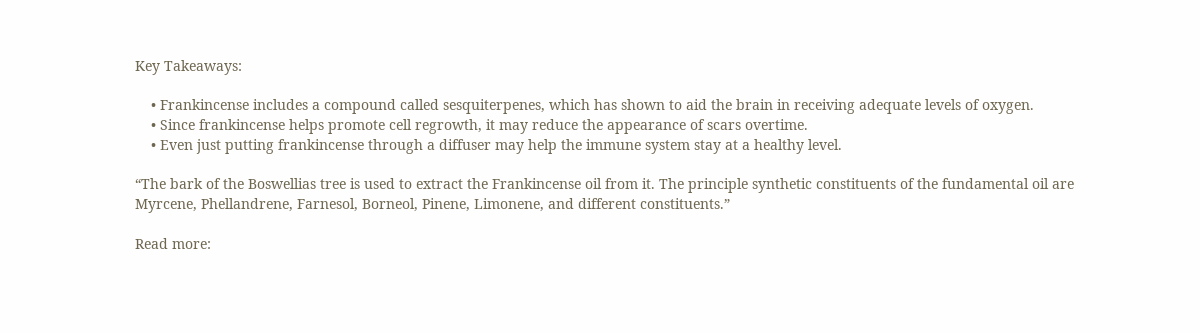Key Takeaways:

    • Frankincense includes a compound called sesquiterpenes, which has shown to aid the brain in receiving adequate levels of oxygen.
    • Since frankincense helps promote cell regrowth, it may reduce the appearance of scars overtime.
    • Even just putting frankincense through a diffuser may help the immune system stay at a healthy level.

“The bark of the Boswellias tree is used to extract the Frankincense oil from it. The principle synthetic constituents of the fundamental oil are Myrcene, Phellandrene, Farnesol, Borneol, Pinene, Limonene, and different constituents.”

Read more: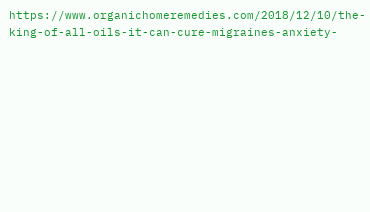https://www.organichomeremedies.com/2018/12/10/the-king-of-all-oils-it-can-cure-migraines-anxiety-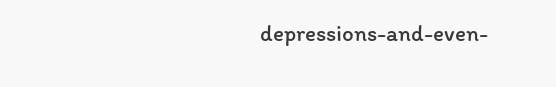depressions-and-even-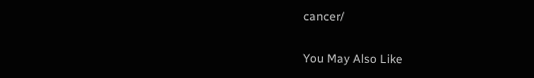cancer/

You May Also Like